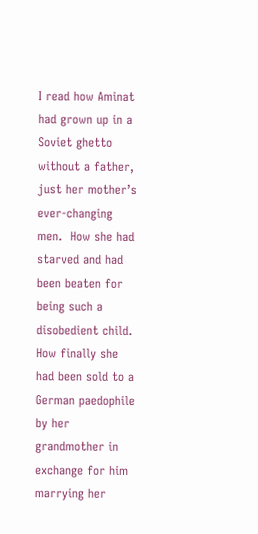I read how Aminat had grown up in a Soviet ghetto without a father, just her mother’s ever-changing men.  How she had starved and had been beaten for being such a disobedient child.  How finally she had been sold to a German paedophile by her grandmother in exchange for him marrying her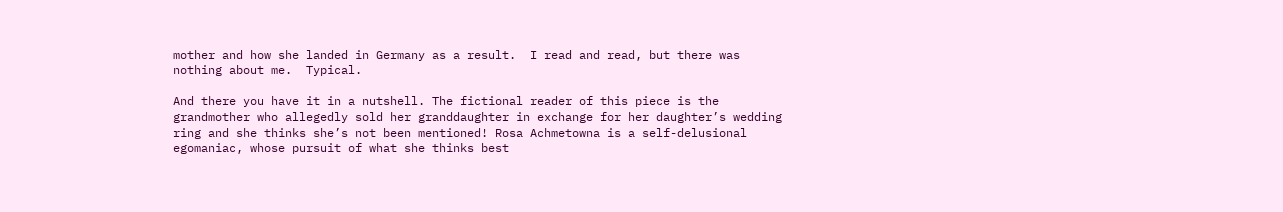mother and how she landed in Germany as a result.  I read and read, but there was nothing about me.  Typical.

And there you have it in a nutshell. The fictional reader of this piece is the grandmother who allegedly sold her granddaughter in exchange for her daughter’s wedding ring and she thinks she’s not been mentioned! Rosa Achmetowna is a self-delusional egomaniac, whose pursuit of what she thinks best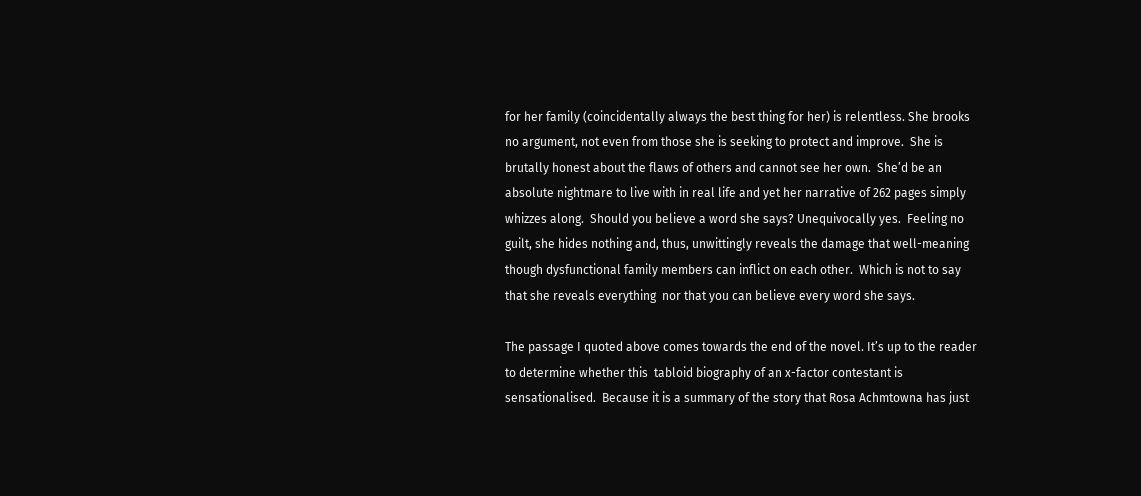for her family (coincidentally always the best thing for her) is relentless. She brooks no argument, not even from those she is seeking to protect and improve.  She is brutally honest about the flaws of others and cannot see her own.  She’d be an absolute nightmare to live with in real life and yet her narrative of 262 pages simply whizzes along.  Should you believe a word she says? Unequivocally yes.  Feeling no guilt, she hides nothing and, thus, unwittingly reveals the damage that well-meaning though dysfunctional family members can inflict on each other.  Which is not to say that she reveals everything  nor that you can believe every word she says.

The passage I quoted above comes towards the end of the novel. It’s up to the reader to determine whether this  tabloid biography of an x-factor contestant is sensationalised.  Because it is a summary of the story that Rosa Achmtowna has just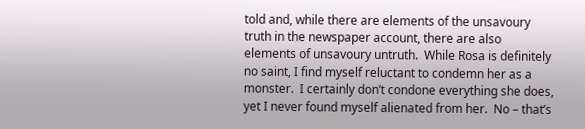told and, while there are elements of the unsavoury truth in the newspaper account, there are also elements of unsavoury untruth.  While Rosa is definitely no saint, I find myself reluctant to condemn her as a monster.  I certainly don’t condone everything she does, yet I never found myself alienated from her.  No – that’s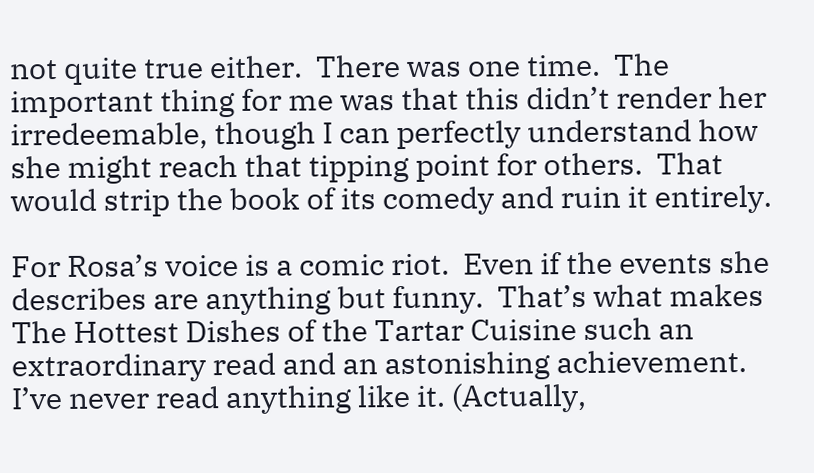not quite true either.  There was one time.  The important thing for me was that this didn’t render her irredeemable, though I can perfectly understand how she might reach that tipping point for others.  That would strip the book of its comedy and ruin it entirely.

For Rosa’s voice is a comic riot.  Even if the events she describes are anything but funny.  That’s what makes The Hottest Dishes of the Tartar Cuisine such an extraordinary read and an astonishing achievement.  I’ve never read anything like it. (Actually,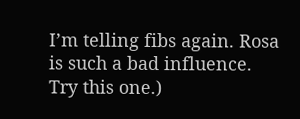I’m telling fibs again. Rosa is such a bad influence. Try this one.)